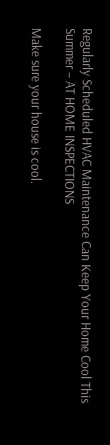Regularly Scheduled HVAC Maintenance Can Keep Your Home Cool This Summer – AT HOME INSPECTIONS

Make sure your house is cool.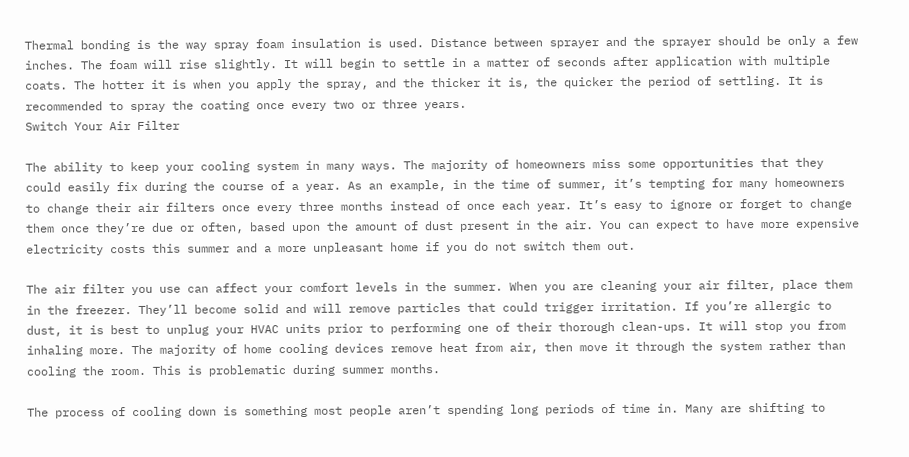Thermal bonding is the way spray foam insulation is used. Distance between sprayer and the sprayer should be only a few inches. The foam will rise slightly. It will begin to settle in a matter of seconds after application with multiple coats. The hotter it is when you apply the spray, and the thicker it is, the quicker the period of settling. It is recommended to spray the coating once every two or three years.
Switch Your Air Filter

The ability to keep your cooling system in many ways. The majority of homeowners miss some opportunities that they could easily fix during the course of a year. As an example, in the time of summer, it’s tempting for many homeowners to change their air filters once every three months instead of once each year. It’s easy to ignore or forget to change them once they’re due or often, based upon the amount of dust present in the air. You can expect to have more expensive electricity costs this summer and a more unpleasant home if you do not switch them out.

The air filter you use can affect your comfort levels in the summer. When you are cleaning your air filter, place them in the freezer. They’ll become solid and will remove particles that could trigger irritation. If you’re allergic to dust, it is best to unplug your HVAC units prior to performing one of their thorough clean-ups. It will stop you from inhaling more. The majority of home cooling devices remove heat from air, then move it through the system rather than cooling the room. This is problematic during summer months.

The process of cooling down is something most people aren’t spending long periods of time in. Many are shifting to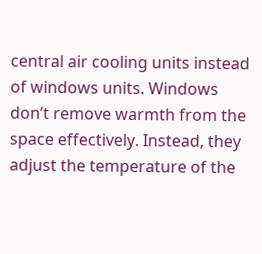central air cooling units instead of windows units. Windows don’t remove warmth from the space effectively. Instead, they adjust the temperature of the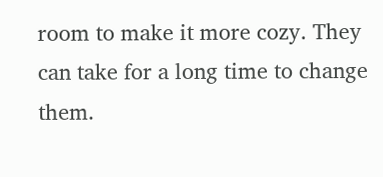room to make it more cozy. They can take for a long time to change them.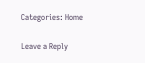Categories: Home

Leave a Reply